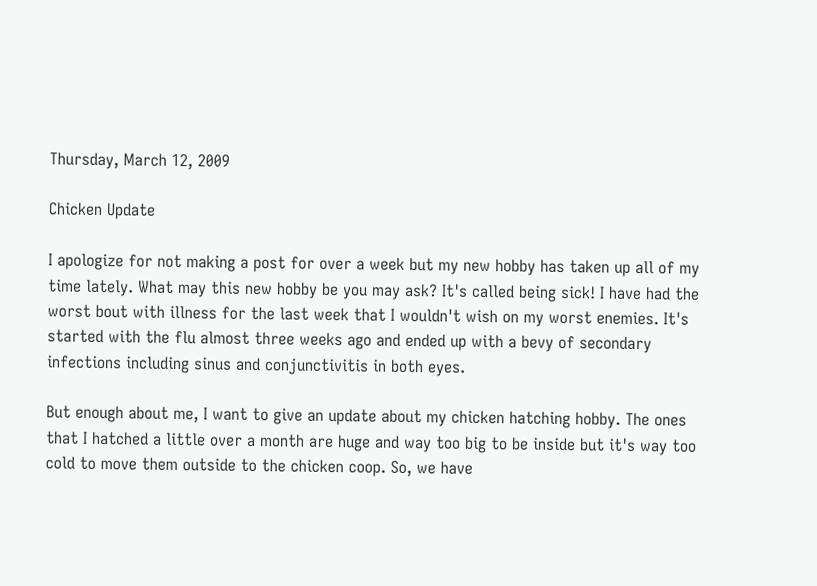Thursday, March 12, 2009

Chicken Update

I apologize for not making a post for over a week but my new hobby has taken up all of my time lately. What may this new hobby be you may ask? It's called being sick! I have had the worst bout with illness for the last week that I wouldn't wish on my worst enemies. It's started with the flu almost three weeks ago and ended up with a bevy of secondary infections including sinus and conjunctivitis in both eyes.

But enough about me, I want to give an update about my chicken hatching hobby. The ones that I hatched a little over a month are huge and way too big to be inside but it's way too cold to move them outside to the chicken coop. So, we have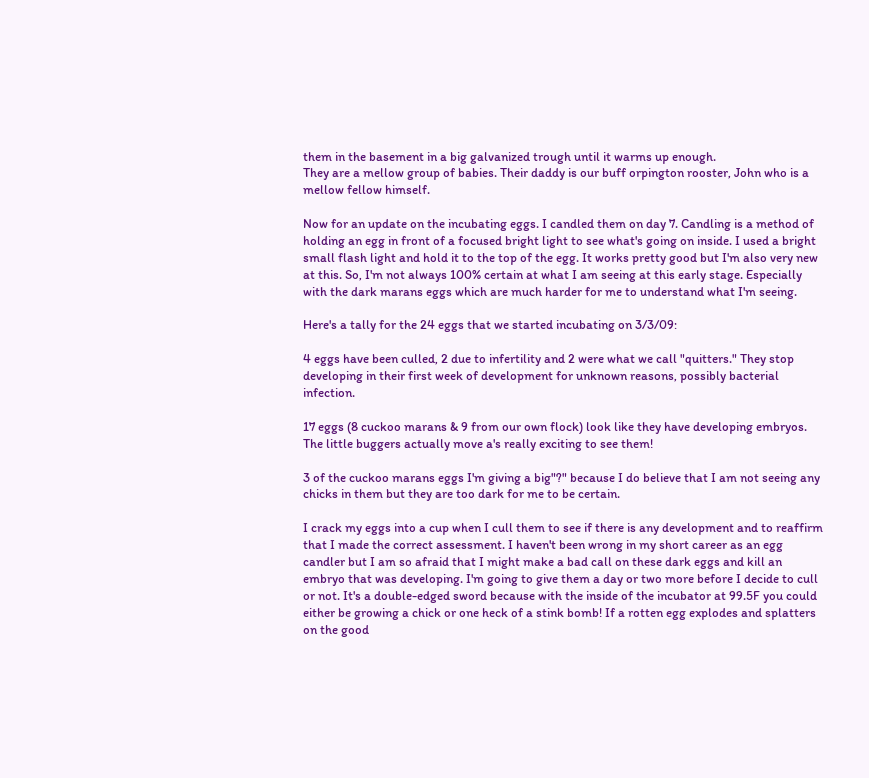them in the basement in a big galvanized trough until it warms up enough.
They are a mellow group of babies. Their daddy is our buff orpington rooster, John who is a mellow fellow himself.

Now for an update on the incubating eggs. I candled them on day 7. Candling is a method of holding an egg in front of a focused bright light to see what's going on inside. I used a bright small flash light and hold it to the top of the egg. It works pretty good but I'm also very new at this. So, I'm not always 100% certain at what I am seeing at this early stage. Especially with the dark marans eggs which are much harder for me to understand what I'm seeing.

Here's a tally for the 24 eggs that we started incubating on 3/3/09:

4 eggs have been culled, 2 due to infertility and 2 were what we call "quitters." They stop developing in their first week of development for unknown reasons, possibly bacterial infection.

17 eggs (8 cuckoo marans & 9 from our own flock) look like they have developing embryos. The little buggers actually move a's really exciting to see them!

3 of the cuckoo marans eggs I'm giving a big"?" because I do believe that I am not seeing any chicks in them but they are too dark for me to be certain.

I crack my eggs into a cup when I cull them to see if there is any development and to reaffirm that I made the correct assessment. I haven't been wrong in my short career as an egg candler but I am so afraid that I might make a bad call on these dark eggs and kill an embryo that was developing. I'm going to give them a day or two more before I decide to cull or not. It's a double-edged sword because with the inside of the incubator at 99.5F you could either be growing a chick or one heck of a stink bomb! If a rotten egg explodes and splatters on the good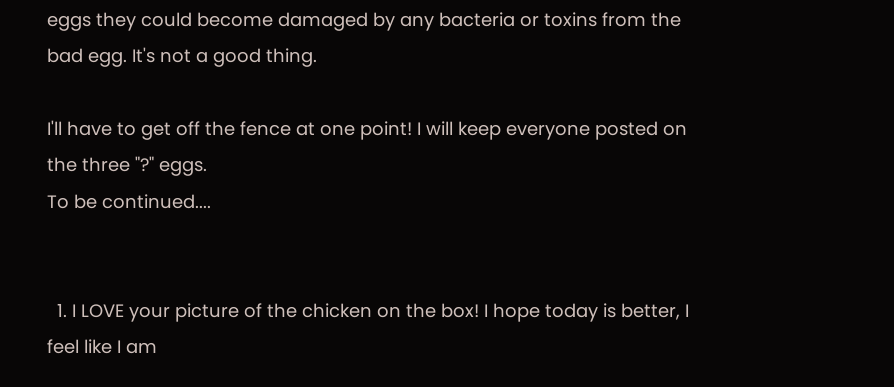eggs they could become damaged by any bacteria or toxins from the bad egg. It's not a good thing.

I'll have to get off the fence at one point! I will keep everyone posted on the three "?" eggs.
To be continued....


  1. I LOVE your picture of the chicken on the box! I hope today is better, I feel like I am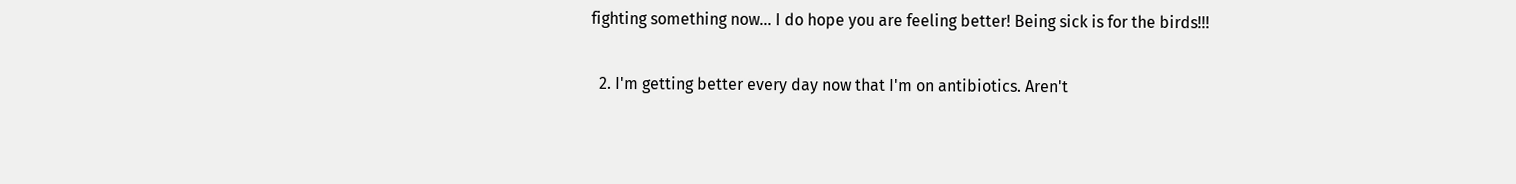fighting something now... I do hope you are feeling better! Being sick is for the birds!!!

  2. I'm getting better every day now that I'm on antibiotics. Aren't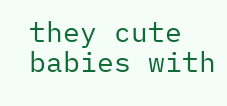they cute babies with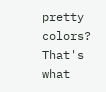pretty colors? That's what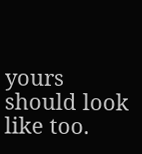yours should look like too.